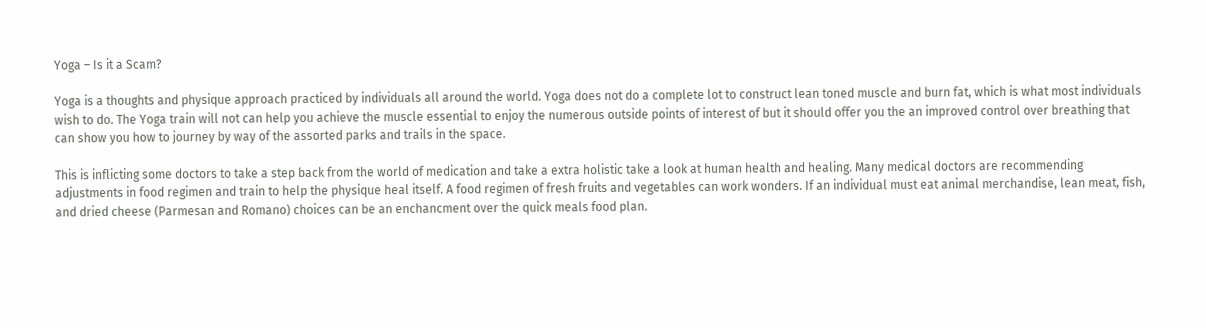Yoga – Is it a Scam?

Yoga is a thoughts and physique approach practiced by individuals all around the world. Yoga does not do a complete lot to construct lean toned muscle and burn fat, which is what most individuals wish to do. The Yoga train will not can help you achieve the muscle essential to enjoy the numerous outside points of interest of but it should offer you the an improved control over breathing that can show you how to journey by way of the assorted parks and trails in the space.

This is inflicting some doctors to take a step back from the world of medication and take a extra holistic take a look at human health and healing. Many medical doctors are recommending adjustments in food regimen and train to help the physique heal itself. A food regimen of fresh fruits and vegetables can work wonders. If an individual must eat animal merchandise, lean meat, fish, and dried cheese (Parmesan and Romano) choices can be an enchancment over the quick meals food plan.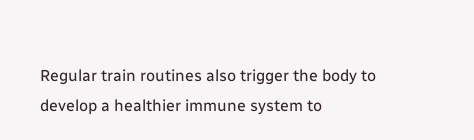Regular train routines also trigger the body to develop a healthier immune system to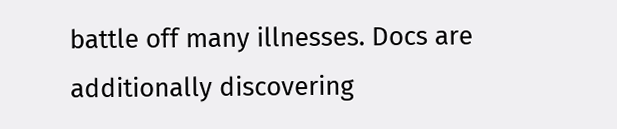battle off many illnesses. Docs are additionally discovering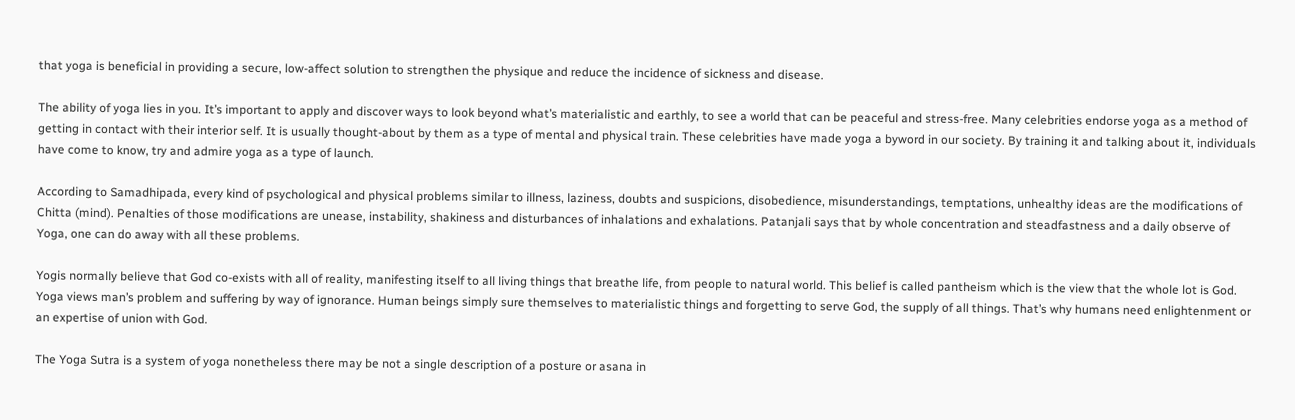that yoga is beneficial in providing a secure, low-affect solution to strengthen the physique and reduce the incidence of sickness and disease.

The ability of yoga lies in you. It’s important to apply and discover ways to look beyond what’s materialistic and earthly, to see a world that can be peaceful and stress-free. Many celebrities endorse yoga as a method of getting in contact with their interior self. It is usually thought-about by them as a type of mental and physical train. These celebrities have made yoga a byword in our society. By training it and talking about it, individuals have come to know, try and admire yoga as a type of launch.

According to Samadhipada, every kind of psychological and physical problems similar to illness, laziness, doubts and suspicions, disobedience, misunderstandings, temptations, unhealthy ideas are the modifications of Chitta (mind). Penalties of those modifications are unease, instability, shakiness and disturbances of inhalations and exhalations. Patanjali says that by whole concentration and steadfastness and a daily observe of Yoga, one can do away with all these problems.

Yogis normally believe that God co-exists with all of reality, manifesting itself to all living things that breathe life, from people to natural world. This belief is called pantheism which is the view that the whole lot is God. Yoga views man’s problem and suffering by way of ignorance. Human beings simply sure themselves to materialistic things and forgetting to serve God, the supply of all things. That’s why humans need enlightenment or an expertise of union with God.

The Yoga Sutra is a system of yoga nonetheless there may be not a single description of a posture or asana in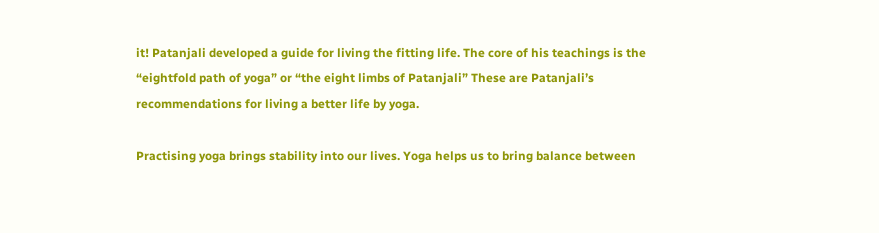it! Patanjali developed a guide for living the fitting life. The core of his teachings is the “eightfold path of yoga” or “the eight limbs of Patanjali” These are Patanjali’s recommendations for living a better life by yoga.

Practising yoga brings stability into our lives. Yoga helps us to bring balance between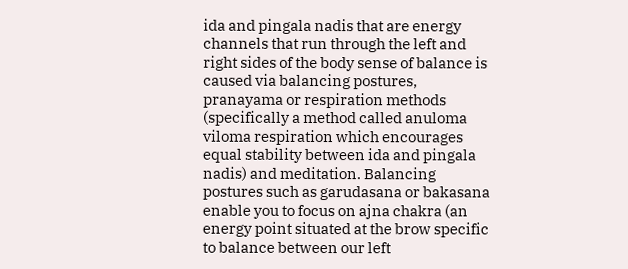ida and pingala nadis that are energy channels that run through the left and right sides of the body sense of balance is caused via balancing postures, pranayama or respiration methods (specifically a method called anuloma viloma respiration which encourages equal stability between ida and pingala nadis) and meditation. Balancing postures such as garudasana or bakasana enable you to focus on ajna chakra (an energy point situated at the brow specific to balance between our left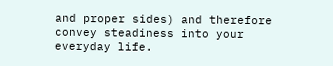and proper sides) and therefore convey steadiness into your everyday life.